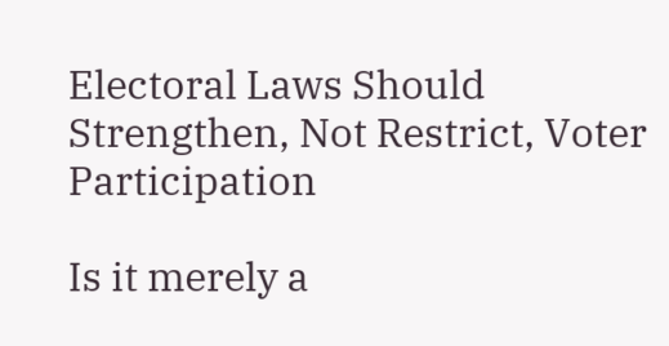Electoral Laws Should Strengthen, Not Restrict, Voter Participation

Is it merely a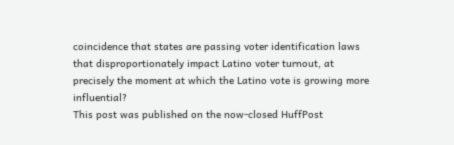coincidence that states are passing voter identification laws that disproportionately impact Latino voter turnout, at precisely the moment at which the Latino vote is growing more influential?
This post was published on the now-closed HuffPost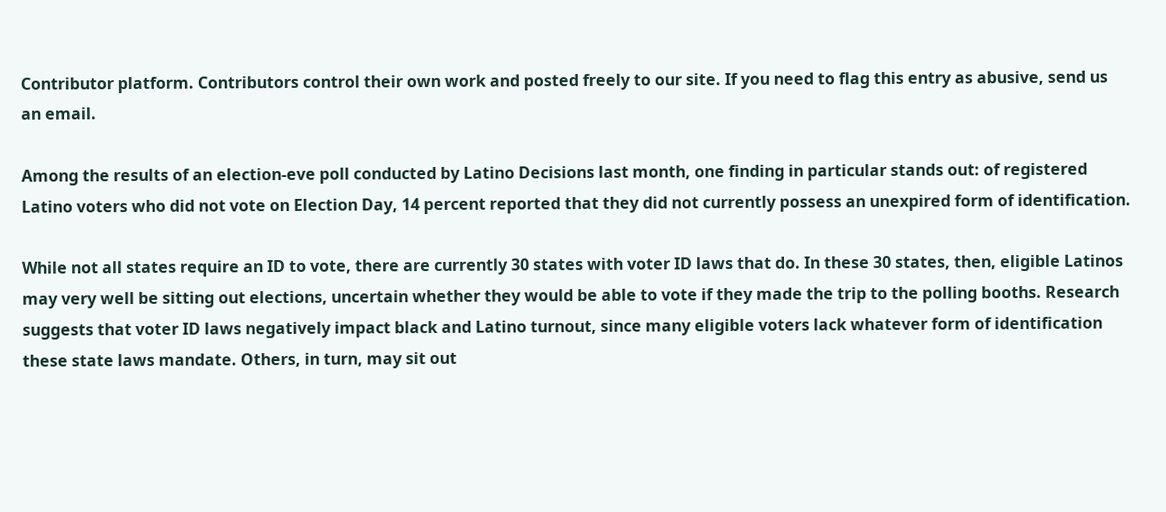Contributor platform. Contributors control their own work and posted freely to our site. If you need to flag this entry as abusive, send us an email.

Among the results of an election-eve poll conducted by Latino Decisions last month, one finding in particular stands out: of registered Latino voters who did not vote on Election Day, 14 percent reported that they did not currently possess an unexpired form of identification.

While not all states require an ID to vote, there are currently 30 states with voter ID laws that do. In these 30 states, then, eligible Latinos may very well be sitting out elections, uncertain whether they would be able to vote if they made the trip to the polling booths. Research suggests that voter ID laws negatively impact black and Latino turnout, since many eligible voters lack whatever form of identification these state laws mandate. Others, in turn, may sit out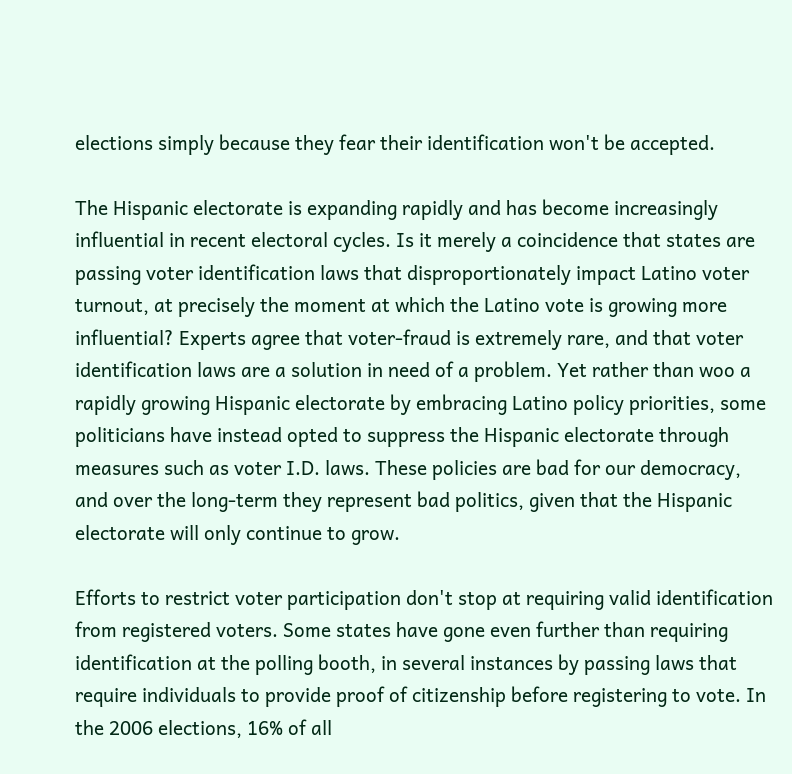elections simply because they fear their identification won't be accepted.

The Hispanic electorate is expanding rapidly and has become increasingly influential in recent electoral cycles. Is it merely a coincidence that states are passing voter identification laws that disproportionately impact Latino voter turnout, at precisely the moment at which the Latino vote is growing more influential? Experts agree that voter-fraud is extremely rare, and that voter identification laws are a solution in need of a problem. Yet rather than woo a rapidly growing Hispanic electorate by embracing Latino policy priorities, some politicians have instead opted to suppress the Hispanic electorate through measures such as voter I.D. laws. These policies are bad for our democracy, and over the long-term they represent bad politics, given that the Hispanic electorate will only continue to grow.

Efforts to restrict voter participation don't stop at requiring valid identification from registered voters. Some states have gone even further than requiring identification at the polling booth, in several instances by passing laws that require individuals to provide proof of citizenship before registering to vote. In the 2006 elections, 16% of all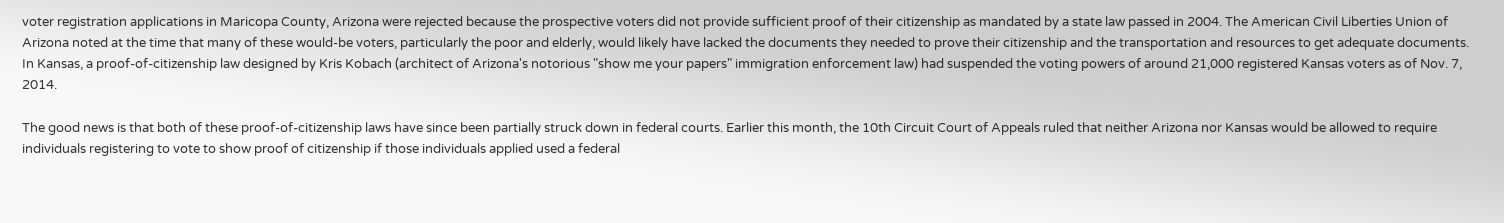voter registration applications in Maricopa County, Arizona were rejected because the prospective voters did not provide sufficient proof of their citizenship as mandated by a state law passed in 2004. The American Civil Liberties Union of Arizona noted at the time that many of these would-be voters, particularly the poor and elderly, would likely have lacked the documents they needed to prove their citizenship and the transportation and resources to get adequate documents. In Kansas, a proof-of-citizenship law designed by Kris Kobach (architect of Arizona's notorious "show me your papers" immigration enforcement law) had suspended the voting powers of around 21,000 registered Kansas voters as of Nov. 7, 2014.

The good news is that both of these proof-of-citizenship laws have since been partially struck down in federal courts. Earlier this month, the 10th Circuit Court of Appeals ruled that neither Arizona nor Kansas would be allowed to require individuals registering to vote to show proof of citizenship if those individuals applied used a federal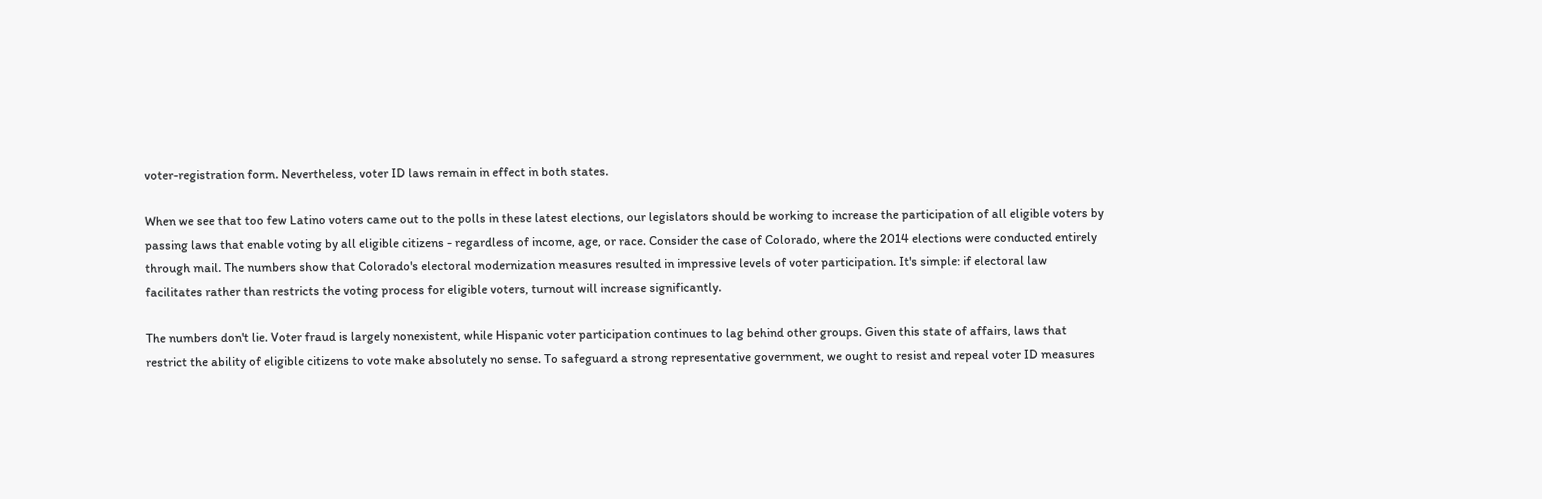voter-registration form. Nevertheless, voter ID laws remain in effect in both states.

When we see that too few Latino voters came out to the polls in these latest elections, our legislators should be working to increase the participation of all eligible voters by passing laws that enable voting by all eligible citizens - regardless of income, age, or race. Consider the case of Colorado, where the 2014 elections were conducted entirely through mail. The numbers show that Colorado's electoral modernization measures resulted in impressive levels of voter participation. It's simple: if electoral law facilitates rather than restricts the voting process for eligible voters, turnout will increase significantly.

The numbers don't lie. Voter fraud is largely nonexistent, while Hispanic voter participation continues to lag behind other groups. Given this state of affairs, laws that restrict the ability of eligible citizens to vote make absolutely no sense. To safeguard a strong representative government, we ought to resist and repeal voter ID measures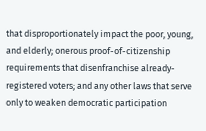that disproportionately impact the poor, young, and elderly; onerous proof-of-citizenship requirements that disenfranchise already-registered voters; and any other laws that serve only to weaken democratic participation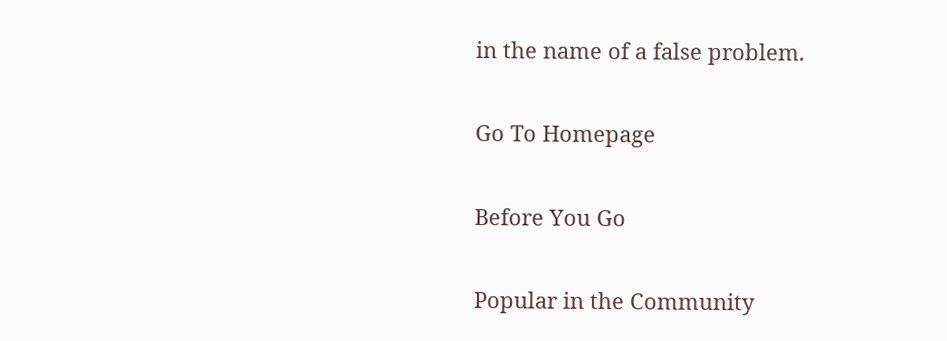in the name of a false problem.

Go To Homepage

Before You Go

Popular in the Community